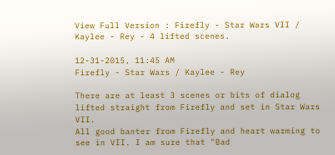View Full Version : Firefly - Star Wars VII / Kaylee - Rey - 4 lifted scenes.

12-31-2015, 11:45 AM
Firefly - Star Wars / Kaylee - Rey

There are at least 3 scenes or bits of dialog lifted straight from Firefly and set in Star Wars VII.
All good banter from Firefly and heart warming to see in VII. I am sure that "Bad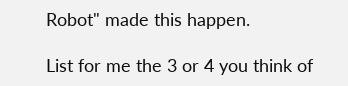Robot" made this happen.

List for me the 3 or 4 you think of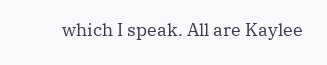which I speak. All are Kaylee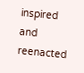inspired and reenacted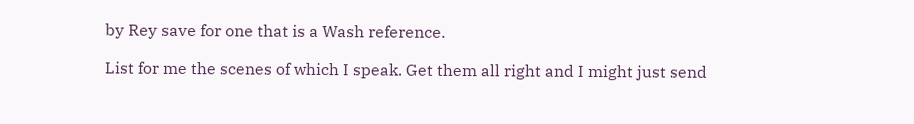by Rey save for one that is a Wash reference.

List for me the scenes of which I speak. Get them all right and I might just send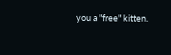you a "free" kitten.